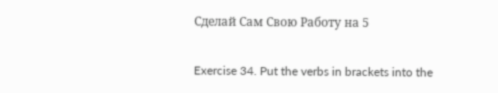Сделай Сам Свою Работу на 5

Exercise 34. Put the verbs in brackets into the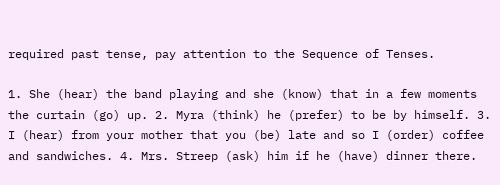required past tense, pay attention to the Sequence of Tenses.

1. She (hear) the band playing and she (know) that in a few moments the curtain (go) up. 2. Myra (think) he (prefer) to be by himself. 3. I (hear) from your mother that you (be) late and so I (order) coffee and sandwiches. 4. Mrs. Streep (ask) him if he (have) dinner there.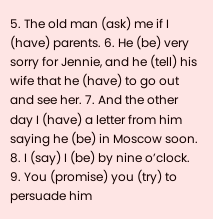5. The old man (ask) me if I (have) parents. 6. He (be) very sorry for Jennie, and he (tell) his wife that he (have) to go out and see her. 7. And the other day I (have) a letter from him saying he (be) in Moscow soon. 8. I (say) I (be) by nine o’clock. 9. You (promise) you (try) to persuade him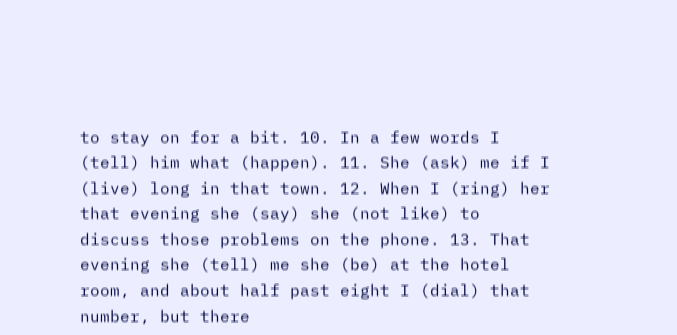to stay on for a bit. 10. In a few words I (tell) him what (happen). 11. She (ask) me if I (live) long in that town. 12. When I (ring) her that evening she (say) she (not like) to discuss those problems on the phone. 13. That evening she (tell) me she (be) at the hotel room, and about half past eight I (dial) that number, but there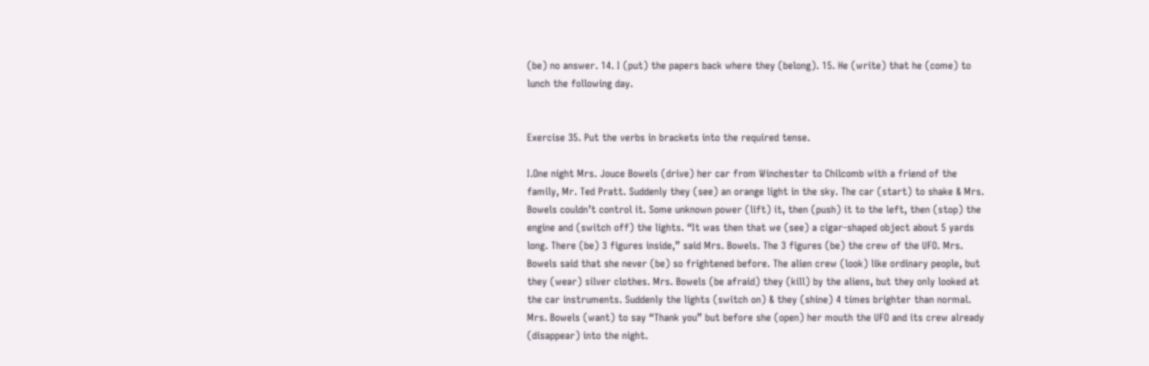(be) no answer. 14. I (put) the papers back where they (belong). 15. He (write) that he (come) to lunch the following day.


Exercise 35. Put the verbs in brackets into the required tense.

I.One night Mrs. Jouce Bowels (drive) her car from Winchester to Chilcomb with a friend of the family, Mr. Ted Pratt. Suddenly they (see) an orange light in the sky. The car (start) to shake & Mrs. Bowels couldn’t control it. Some unknown power (lift) it, then (push) it to the left, then (stop) the engine and (switch off) the lights. “It was then that we (see) a cigar-shaped object about 5 yards long. There (be) 3 figures inside,” said Mrs. Bowels. The 3 figures (be) the crew of the UFO. Mrs. Bowels said that she never (be) so frightened before. The alien crew (look) like ordinary people, but they (wear) silver clothes. Mrs. Bowels (be afraid) they (kill) by the aliens, but they only looked at the car instruments. Suddenly the lights (switch on) & they (shine) 4 times brighter than normal. Mrs. Bowels (want) to say “Thank you” but before she (open) her mouth the UFO and its crew already (disappear) into the night.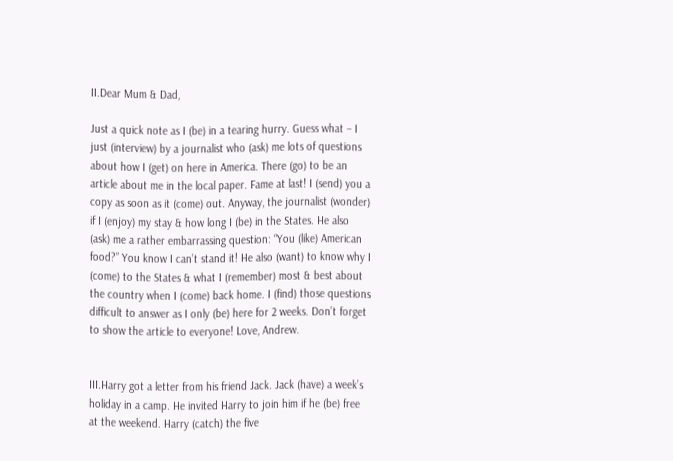II.Dear Mum & Dad,

Just a quick note as I (be) in a tearing hurry. Guess what – I just (interview) by a journalist who (ask) me lots of questions about how I (get) on here in America. There (go) to be an article about me in the local paper. Fame at last! I (send) you a copy as soon as it (come) out. Anyway, the journalist (wonder) if I (enjoy) my stay & how long I (be) in the States. He also (ask) me a rather embarrassing question: “You (like) American food?” You know I can’t stand it! He also (want) to know why I (come) to the States & what I (remember) most & best about the country when I (come) back home. I (find) those questions difficult to answer as I only (be) here for 2 weeks. Don’t forget to show the article to everyone! Love, Andrew.


III.Harry got a letter from his friend Jack. Jack (have) a week’s holiday in a camp. He invited Harry to join him if he (be) free at the weekend. Harry (catch) the five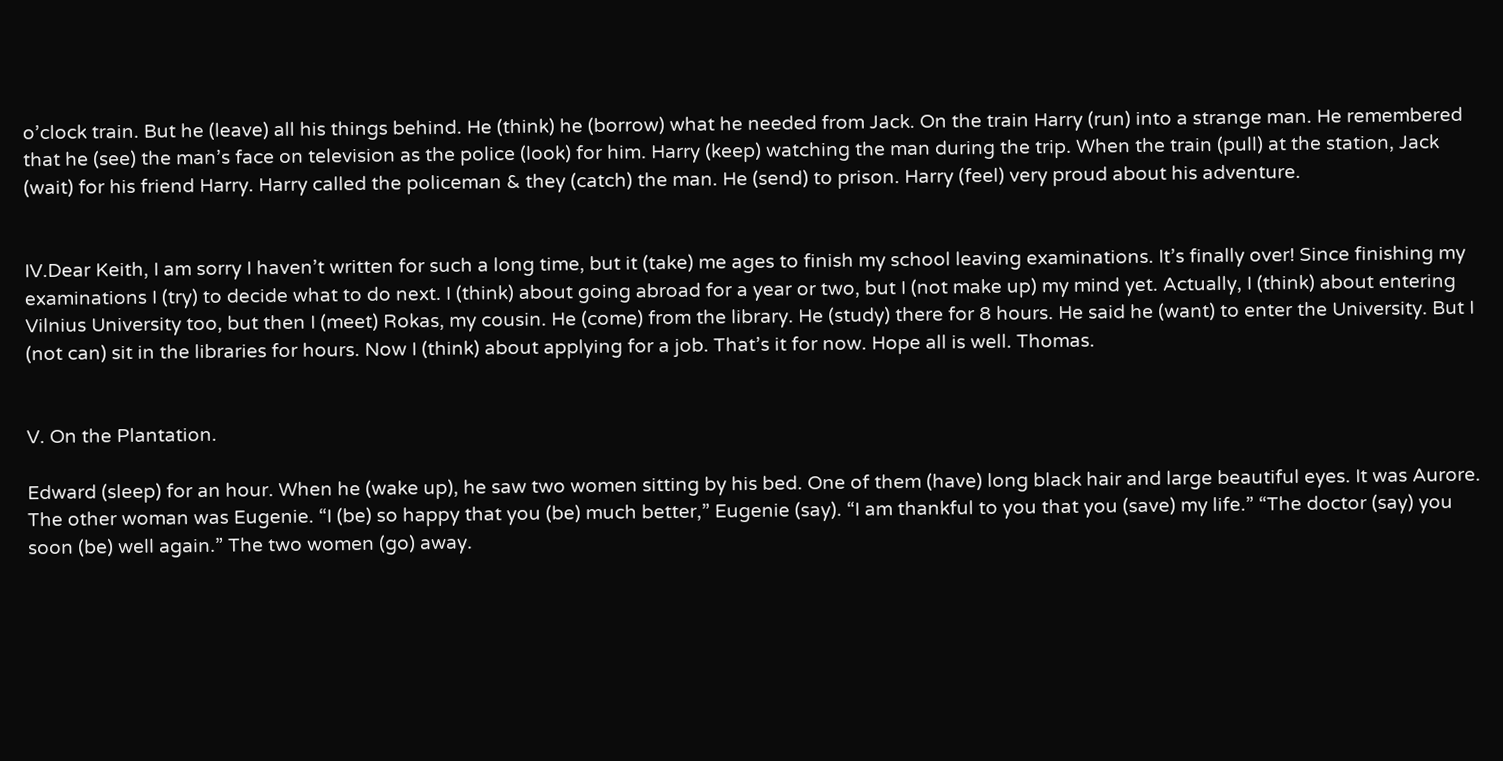o’clock train. But he (leave) all his things behind. He (think) he (borrow) what he needed from Jack. On the train Harry (run) into a strange man. He remembered that he (see) the man’s face on television as the police (look) for him. Harry (keep) watching the man during the trip. When the train (pull) at the station, Jack (wait) for his friend Harry. Harry called the policeman & they (catch) the man. He (send) to prison. Harry (feel) very proud about his adventure.


IV.Dear Keith, I am sorry I haven’t written for such a long time, but it (take) me ages to finish my school leaving examinations. It’s finally over! Since finishing my examinations I (try) to decide what to do next. I (think) about going abroad for a year or two, but I (not make up) my mind yet. Actually, I (think) about entering Vilnius University too, but then I (meet) Rokas, my cousin. He (come) from the library. He (study) there for 8 hours. He said he (want) to enter the University. But I (not can) sit in the libraries for hours. Now I (think) about applying for a job. That’s it for now. Hope all is well. Thomas.


V. On the Plantation.

Edward (sleep) for an hour. When he (wake up), he saw two women sitting by his bed. One of them (have) long black hair and large beautiful eyes. It was Aurore. The other woman was Eugenie. “I (be) so happy that you (be) much better,” Eugenie (say). “I am thankful to you that you (save) my life.” “The doctor (say) you soon (be) well again.” The two women (go) away.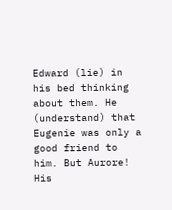Edward (lie) in his bed thinking about them. He (understand) that Eugenie was only a good friend to him. But Aurore! His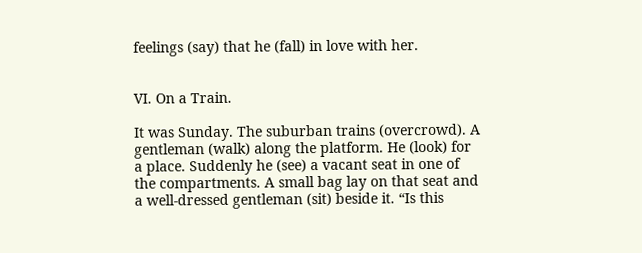feelings (say) that he (fall) in love with her.


VI. On a Train.

It was Sunday. The suburban trains (overcrowd). A gentleman (walk) along the platform. He (look) for a place. Suddenly he (see) a vacant seat in one of the compartments. A small bag lay on that seat and a well-dressed gentleman (sit) beside it. “Is this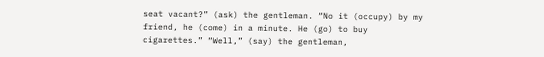seat vacant?” (ask) the gentleman. “No it (occupy) by my friend, he (come) in a minute. He (go) to buy cigarettes.” “Well,” (say) the gentleman,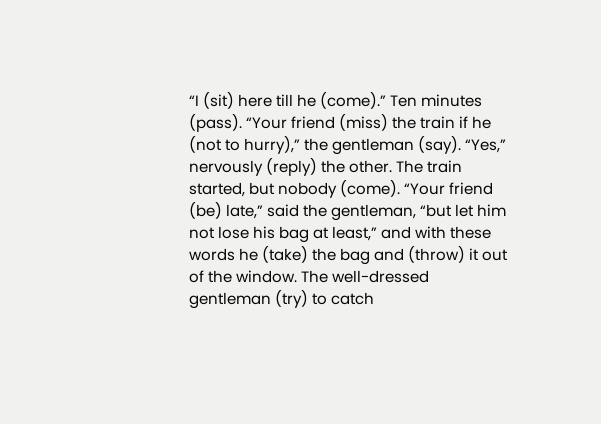“I (sit) here till he (come).” Ten minutes (pass). “Your friend (miss) the train if he (not to hurry),” the gentleman (say). “Yes,” nervously (reply) the other. The train started, but nobody (come). “Your friend (be) late,” said the gentleman, “but let him not lose his bag at least,” and with these words he (take) the bag and (throw) it out of the window. The well-dressed gentleman (try) to catch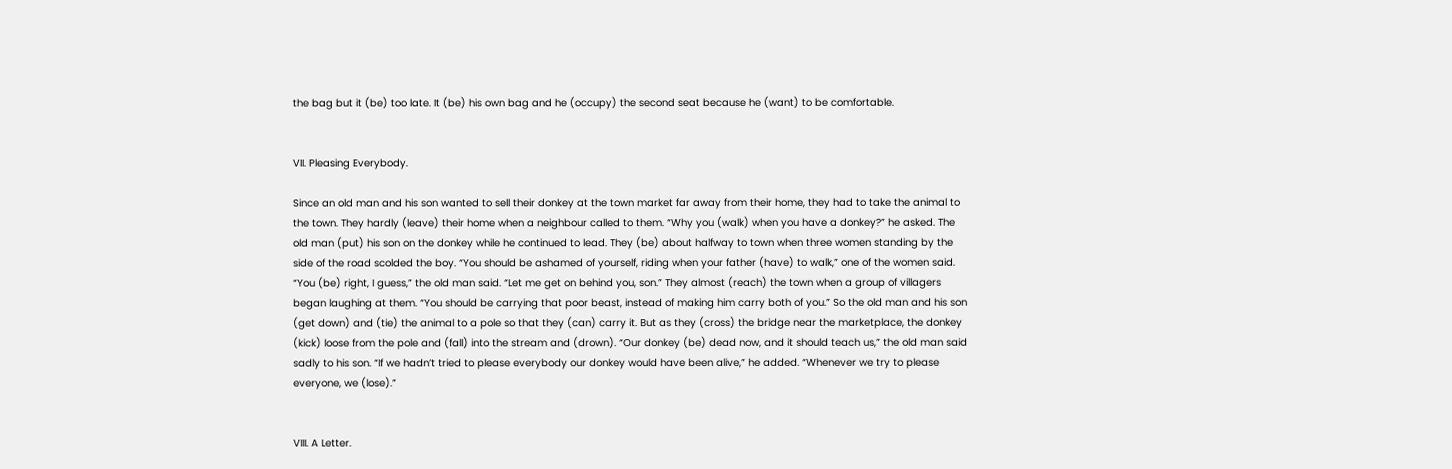the bag but it (be) too late. It (be) his own bag and he (occupy) the second seat because he (want) to be comfortable.


VII. Pleasing Everybody.

Since an old man and his son wanted to sell their donkey at the town market far away from their home, they had to take the animal to the town. They hardly (leave) their home when a neighbour called to them. “Why you (walk) when you have a donkey?” he asked. The old man (put) his son on the donkey while he continued to lead. They (be) about halfway to town when three women standing by the side of the road scolded the boy. “You should be ashamed of yourself, riding when your father (have) to walk,” one of the women said. “You (be) right, I guess,” the old man said. “Let me get on behind you, son.” They almost (reach) the town when a group of villagers began laughing at them. “You should be carrying that poor beast, instead of making him carry both of you.” So the old man and his son (get down) and (tie) the animal to a pole so that they (can) carry it. But as they (cross) the bridge near the marketplace, the donkey (kick) loose from the pole and (fall) into the stream and (drown). “Our donkey (be) dead now, and it should teach us,” the old man said sadly to his son. “If we hadn’t tried to please everybody our donkey would have been alive,” he added. “Whenever we try to please everyone, we (lose).”


VIII. A Letter.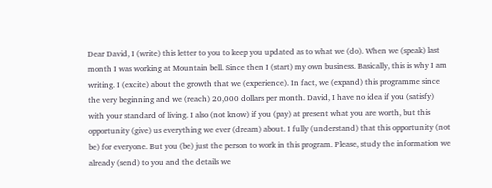Dear David, I (write) this letter to you to keep you updated as to what we (do). When we (speak) last month I was working at Mountain bell. Since then I (start) my own business. Basically, this is why I am writing. I (excite) about the growth that we (experience). In fact, we (expand) this programme since the very beginning and we (reach) 20,000 dollars per month. David, I have no idea if you (satisfy) with your standard of living. I also (not know) if you (pay) at present what you are worth, but this opportunity (give) us everything we ever (dream) about. I fully (understand) that this opportunity (not be) for everyone. But you (be) just the person to work in this program. Please, study the information we already (send) to you and the details we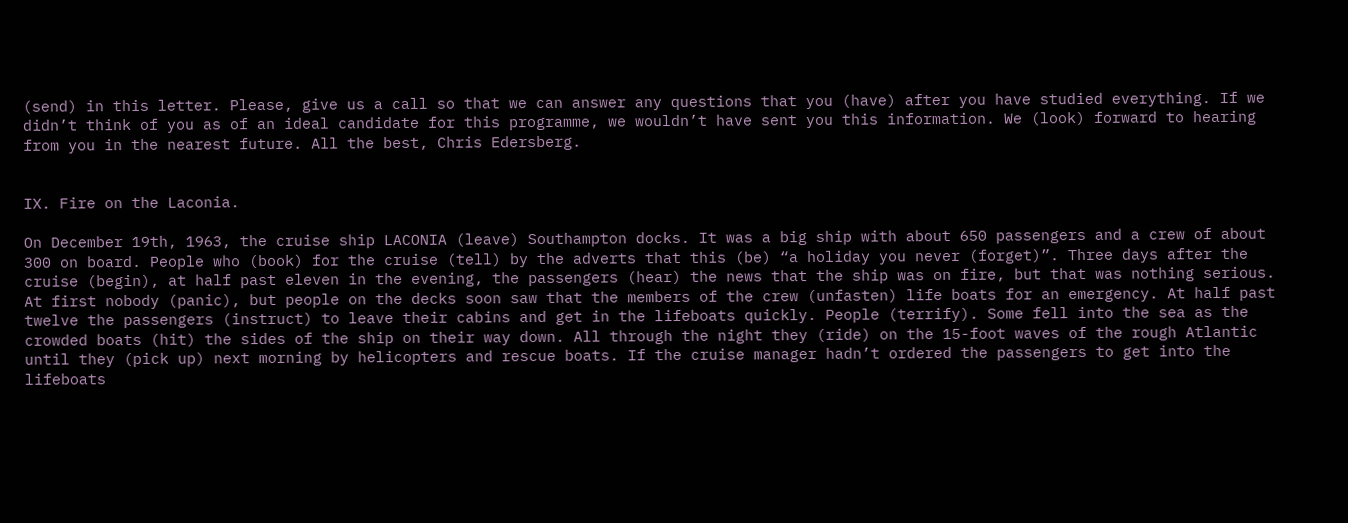(send) in this letter. Please, give us a call so that we can answer any questions that you (have) after you have studied everything. If we didn’t think of you as of an ideal candidate for this programme, we wouldn’t have sent you this information. We (look) forward to hearing from you in the nearest future. All the best, Chris Edersberg.


IX. Fire on the Laconia.

On December 19th, 1963, the cruise ship LACONIA (leave) Southampton docks. It was a big ship with about 650 passengers and a crew of about 300 on board. People who (book) for the cruise (tell) by the adverts that this (be) “a holiday you never (forget)”. Three days after the cruise (begin), at half past eleven in the evening, the passengers (hear) the news that the ship was on fire, but that was nothing serious. At first nobody (panic), but people on the decks soon saw that the members of the crew (unfasten) life boats for an emergency. At half past twelve the passengers (instruct) to leave their cabins and get in the lifeboats quickly. People (terrify). Some fell into the sea as the crowded boats (hit) the sides of the ship on their way down. All through the night they (ride) on the 15-foot waves of the rough Atlantic until they (pick up) next morning by helicopters and rescue boats. If the cruise manager hadn’t ordered the passengers to get into the lifeboats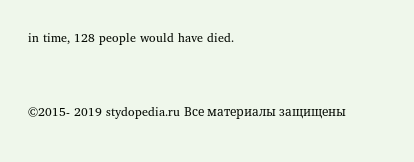in time, 128 people would have died.


©2015- 2019 stydopedia.ru Все материалы защищены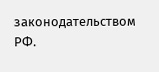законодательством РФ.